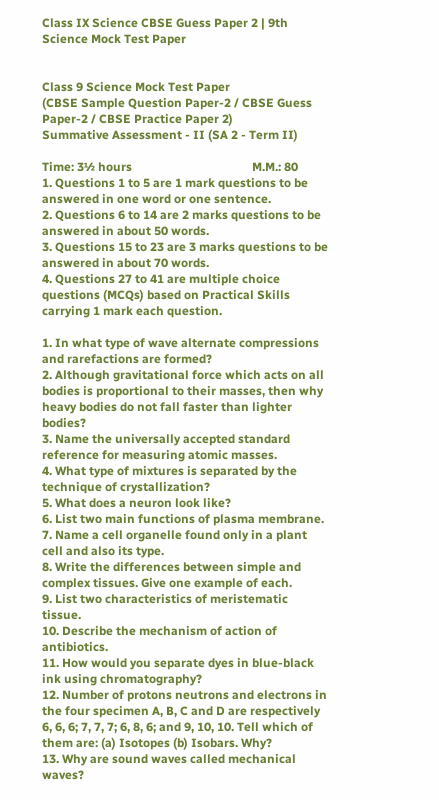Class IX Science CBSE Guess Paper 2 | 9th Science Mock Test Paper


Class 9 Science Mock Test Paper
(CBSE Sample Question Paper-2 / CBSE Guess Paper-2 / CBSE Practice Paper 2)
Summative Assessment - II (SA 2 - Term II)

Time: 3½ hours                                        M.M.: 80
1. Questions 1 to 5 are 1 mark questions to be answered in one word or one sentence.
2. Questions 6 to 14 are 2 marks questions to be answered in about 50 words.
3. Questions 15 to 23 are 3 marks questions to be answered in about 70 words.
4. Questions 27 to 41 are multiple choice questions (MCQs) based on Practical Skills carrying 1 mark each question.

1. In what type of wave alternate compressions and rarefactions are formed?
2. Although gravitational force which acts on all bodies is proportional to their masses, then why heavy bodies do not fall faster than lighter bodies?
3. Name the universally accepted standard reference for measuring atomic masses.
4. What type of mixtures is separated by the technique of crystallization?
5. What does a neuron look like?
6. List two main functions of plasma membrane.
7. Name a cell organelle found only in a plant cell and also its type.
8. Write the differences between simple and complex tissues. Give one example of each.
9. List two characteristics of meristematic tissue.
10. Describe the mechanism of action of antibiotics.
11. How would you separate dyes in blue-black ink using chromatography?
12. Number of protons neutrons and electrons in the four specimen A, B, C and D are respectively 6, 6, 6; 7, 7, 7; 6, 8, 6; and 9, 10, 10. Tell which of them are: (a) Isotopes (b) Isobars. Why?
13. Why are sound waves called mechanical waves?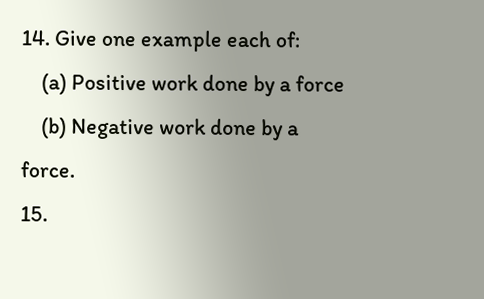14. Give one example each of:
    (a) Positive work done by a force
    (b) Negative work done by a force.
15.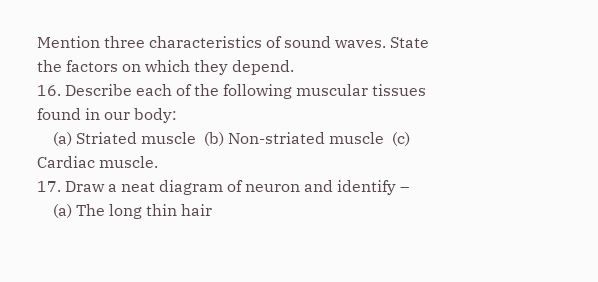Mention three characteristics of sound waves. State the factors on which they depend.
16. Describe each of the following muscular tissues found in our body:
    (a) Striated muscle  (b) Non-striated muscle  (c) Cardiac muscle.
17. Draw a neat diagram of neuron and identify –
    (a) The long thin hair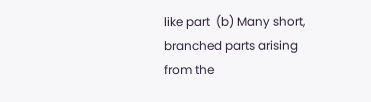like part  (b) Many short, branched parts arising from the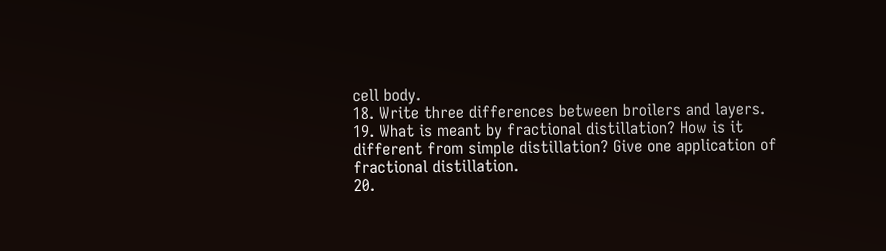cell body.
18. Write three differences between broilers and layers.
19. What is meant by fractional distillation? How is it different from simple distillation? Give one application of fractional distillation.
20.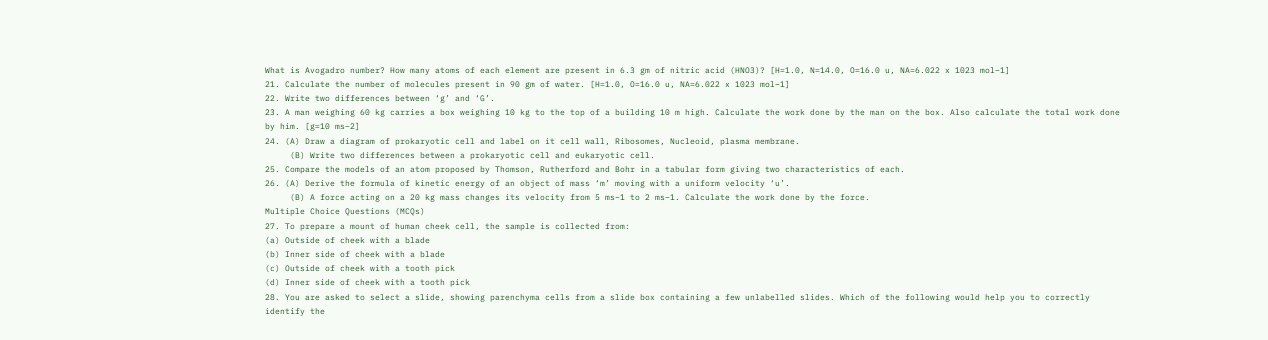What is Avogadro number? How many atoms of each element are present in 6.3 gm of nitric acid (HNO3)? [H=1.0, N=14.0, O=16.0 u, NA=6.022 x 1023 mol–1]
21. Calculate the number of molecules present in 90 gm of water. [H=1.0, O=16.0 u, NA=6.022 x 1023 mol–1]
22. Write two differences between ‘g’ and ‘G’.
23. A man weighing 60 kg carries a box weighing 10 kg to the top of a building 10 m high. Calculate the work done by the man on the box. Also calculate the total work done by him. [g=10 ms–2]
24. (A) Draw a diagram of prokaryotic cell and label on it cell wall, Ribosomes, Nucleoid, plasma membrane.
     (B) Write two differences between a prokaryotic cell and eukaryotic cell.
25. Compare the models of an atom proposed by Thomson, Rutherford and Bohr in a tabular form giving two characteristics of each.
26. (A) Derive the formula of kinetic energy of an object of mass ‘m’ moving with a uniform velocity ‘u’.
     (B) A force acting on a 20 kg mass changes its velocity from 5 ms–1 to 2 ms–1. Calculate the work done by the force.
Multiple Choice Questions (MCQs)
27. To prepare a mount of human cheek cell, the sample is collected from:
(a) Outside of cheek with a blade
(b) Inner side of cheek with a blade
(c) Outside of cheek with a tooth pick
(d) Inner side of cheek with a tooth pick
28. You are asked to select a slide, showing parenchyma cells from a slide box containing a few unlabelled slides. Which of the following would help you to correctly identify the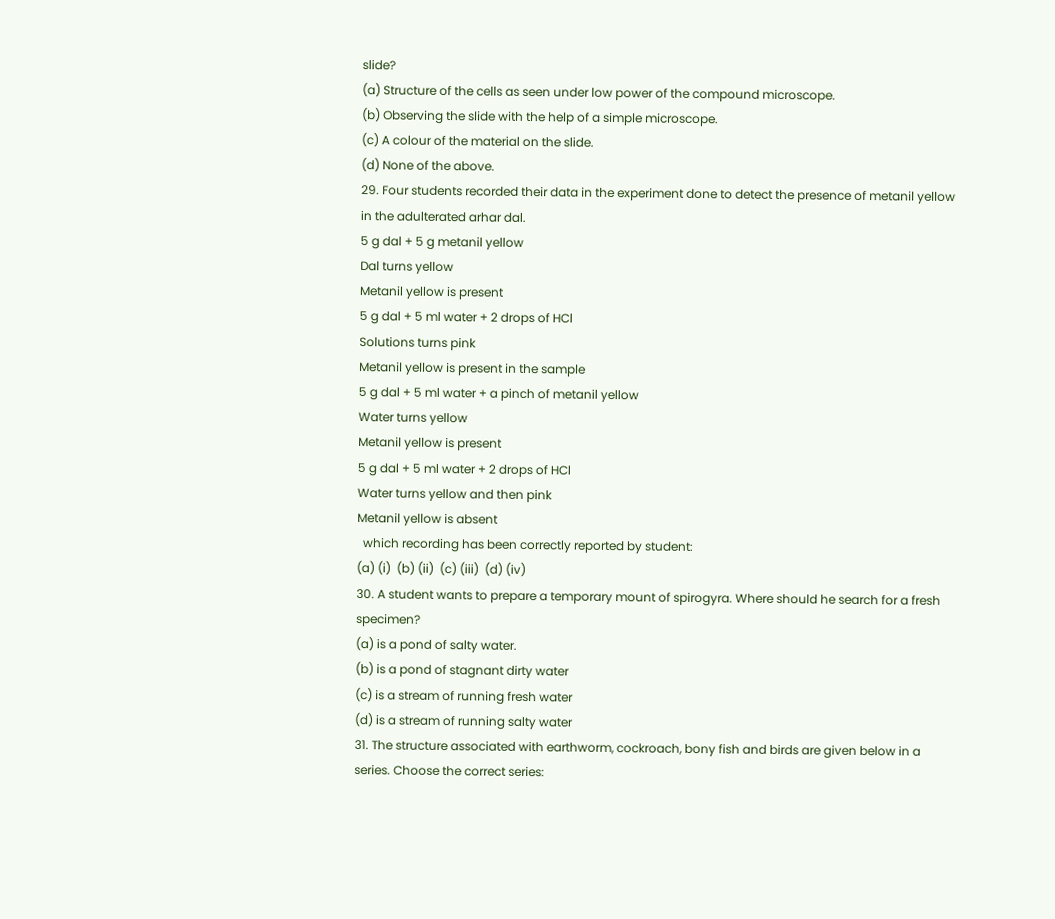slide?
(a) Structure of the cells as seen under low power of the compound microscope.
(b) Observing the slide with the help of a simple microscope.
(c) A colour of the material on the slide.
(d) None of the above.
29. Four students recorded their data in the experiment done to detect the presence of metanil yellow in the adulterated arhar dal.
5 g dal + 5 g metanil yellow
Dal turns yellow
Metanil yellow is present
5 g dal + 5 ml water + 2 drops of HCl
Solutions turns pink
Metanil yellow is present in the sample
5 g dal + 5 ml water + a pinch of metanil yellow
Water turns yellow
Metanil yellow is present
5 g dal + 5 ml water + 2 drops of HCl
Water turns yellow and then pink
Metanil yellow is absent
  which recording has been correctly reported by student:
(a) (i)  (b) (ii)  (c) (iii)  (d) (iv)
30. A student wants to prepare a temporary mount of spirogyra. Where should he search for a fresh specimen?
(a) is a pond of salty water.
(b) is a pond of stagnant dirty water
(c) is a stream of running fresh water
(d) is a stream of running salty water
31. The structure associated with earthworm, cockroach, bony fish and birds are given below in a series. Choose the correct series: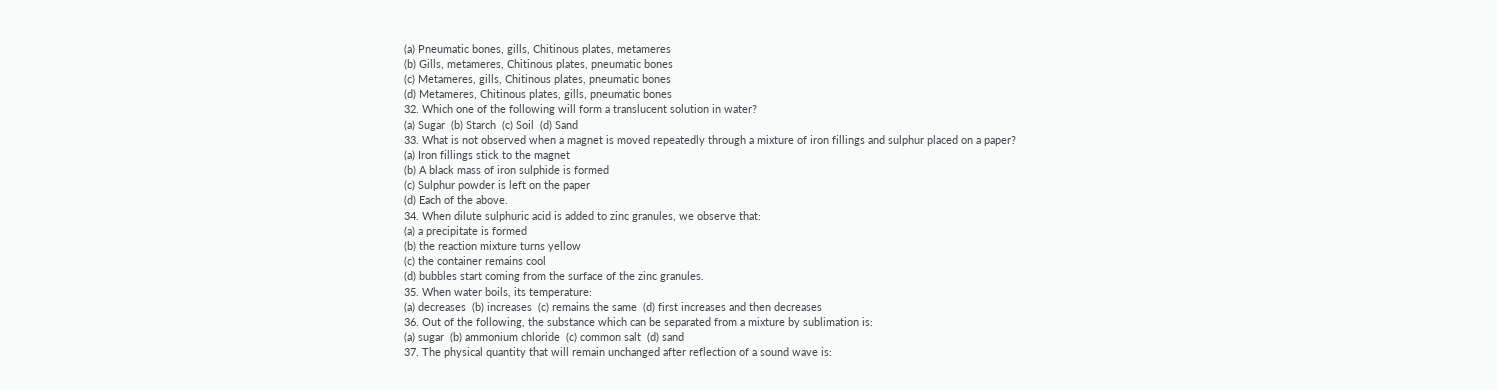(a) Pneumatic bones, gills, Chitinous plates, metameres
(b) Gills, metameres, Chitinous plates, pneumatic bones
(c) Metameres, gills, Chitinous plates, pneumatic bones
(d) Metameres, Chitinous plates, gills, pneumatic bones
32. Which one of the following will form a translucent solution in water?
(a) Sugar  (b) Starch  (c) Soil  (d) Sand
33. What is not observed when a magnet is moved repeatedly through a mixture of iron fillings and sulphur placed on a paper?
(a) Iron fillings stick to the magnet
(b) A black mass of iron sulphide is formed
(c) Sulphur powder is left on the paper
(d) Each of the above.
34. When dilute sulphuric acid is added to zinc granules, we observe that:
(a) a precipitate is formed
(b) the reaction mixture turns yellow
(c) the container remains cool
(d) bubbles start coming from the surface of the zinc granules.
35. When water boils, its temperature:
(a) decreases  (b) increases  (c) remains the same  (d) first increases and then decreases
36. Out of the following, the substance which can be separated from a mixture by sublimation is:
(a) sugar  (b) ammonium chloride  (c) common salt  (d) sand
37. The physical quantity that will remain unchanged after reflection of a sound wave is: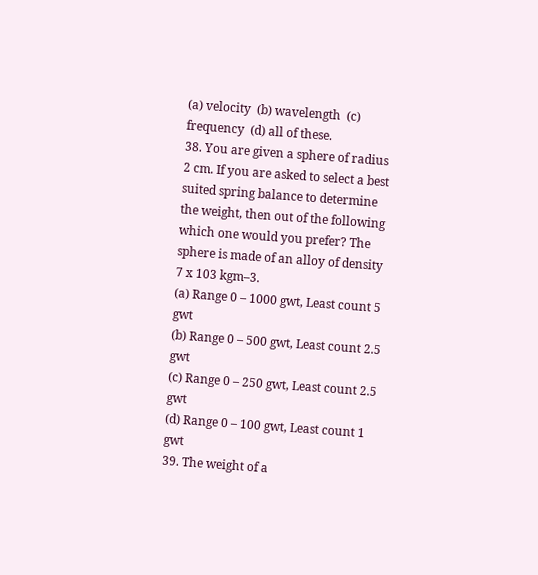(a) velocity  (b) wavelength  (c) frequency  (d) all of these.
38. You are given a sphere of radius 2 cm. If you are asked to select a best suited spring balance to determine the weight, then out of the following which one would you prefer? The sphere is made of an alloy of density 7 x 103 kgm–3.
(a) Range 0 – 1000 gwt, Least count 5 gwt
(b) Range 0 – 500 gwt, Least count 2.5 gwt
(c) Range 0 – 250 gwt, Least count 2.5 gwt
(d) Range 0 – 100 gwt, Least count 1 gwt
39. The weight of a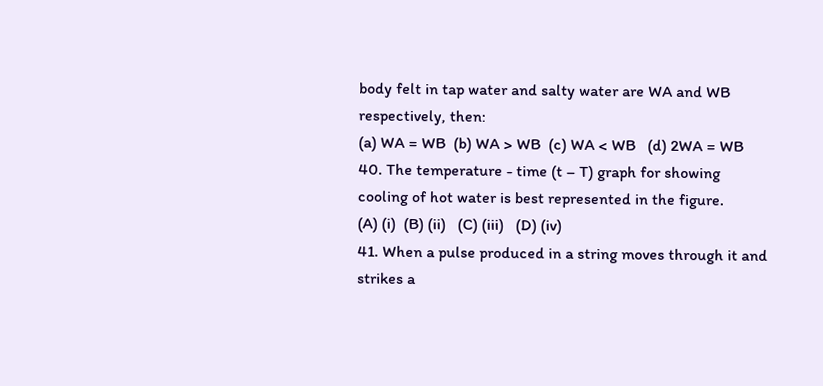body felt in tap water and salty water are WA and WB respectively, then:
(a) WA = WB  (b) WA > WB  (c) WA < WB   (d) 2WA = WB
40. The temperature - time (t – T) graph for showing cooling of hot water is best represented in the figure.
(A) (i)  (B) (ii)   (C) (iii)   (D) (iv)
41. When a pulse produced in a string moves through it and strikes a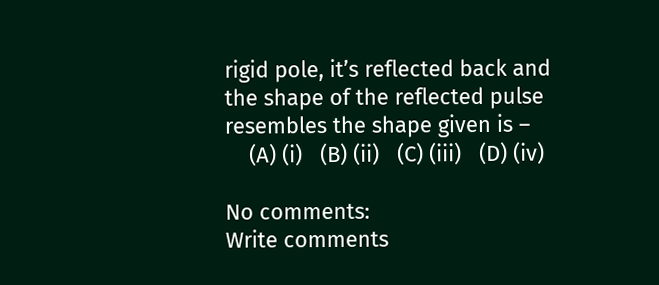rigid pole, it’s reflected back and the shape of the reflected pulse resembles the shape given is –
    (A) (i)   (B) (ii)   (C) (iii)   (D) (iv)

No comments:
Write comments